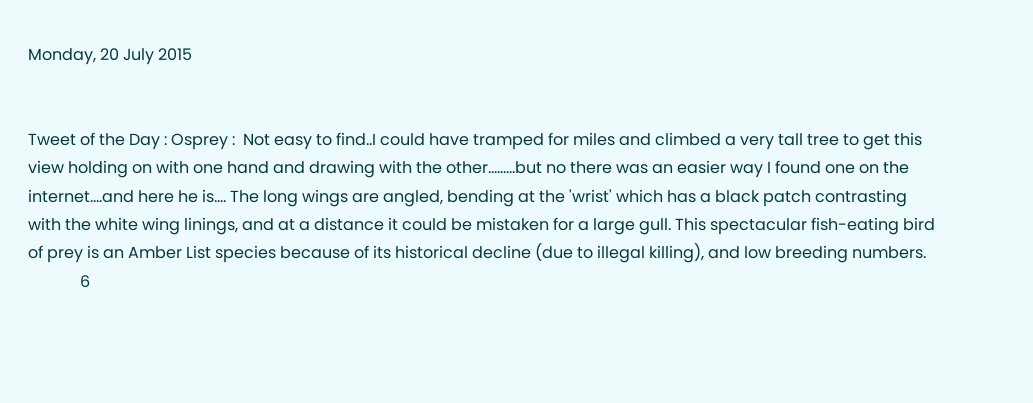Monday, 20 July 2015


Tweet of the Day : Osprey :  Not easy to find..I could have tramped for miles and climbed a very tall tree to get this view holding on with one hand and drawing with the other………but no there was an easier way I found one on the internet….and here he is…. The long wings are angled, bending at the 'wrist' which has a black patch contrasting with the white wing linings, and at a distance it could be mistaken for a large gull. This spectacular fish-eating bird of prey is an Amber List species because of its historical decline (due to illegal killing), and low breeding numbers.
             6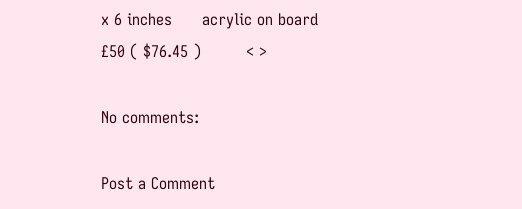x 6 inches      acrylic on board         £50 ( $76.45 )         < >

No comments:

Post a Comment